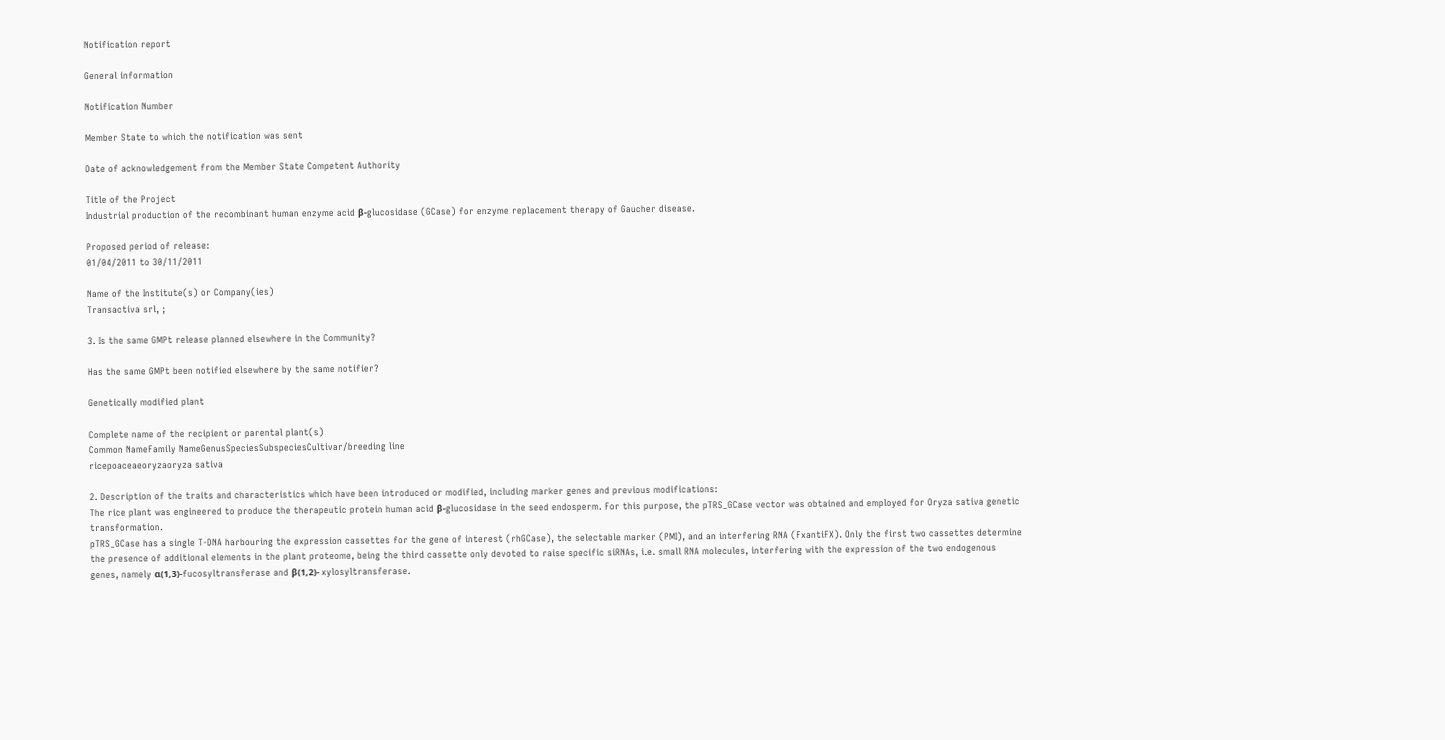Notification report

General information

Notification Number

Member State to which the notification was sent

Date of acknowledgement from the Member State Competent Authority

Title of the Project
Industrial production of the recombinant human enzyme acid β-glucosidase (GCase) for enzyme replacement therapy of Gaucher disease.

Proposed period of release:
01/04/2011 to 30/11/2011

Name of the Institute(s) or Company(ies)
Transactiva srl, ;

3. Is the same GMPt release planned elsewhere in the Community?

Has the same GMPt been notified elsewhere by the same notifier?

Genetically modified plant

Complete name of the recipient or parental plant(s)
Common NameFamily NameGenusSpeciesSubspeciesCultivar/breeding line
ricepoaceaeoryzaoryza sativa

2. Description of the traits and characteristics which have been introduced or modified, including marker genes and previous modifications:
The rice plant was engineered to produce the therapeutic protein human acid β-glucosidase in the seed endosperm. For this purpose, the pTRS_GCase vector was obtained and employed for Oryza sativa genetic transformation.
pTRS_GCase has a single T-DNA harbouring the expression cassettes for the gene of interest (rhGCase), the selectable marker (PMI), and an interfering RNA (FxantiFX). Only the first two cassettes determine the presence of additional elements in the plant proteome, being the third cassette only devoted to raise specific siRNAs, i.e. small RNA molecules, interfering with the expression of the two endogenous genes, namely α(1,3)-fucosyltransferase and β(1,2)- xylosyltransferase.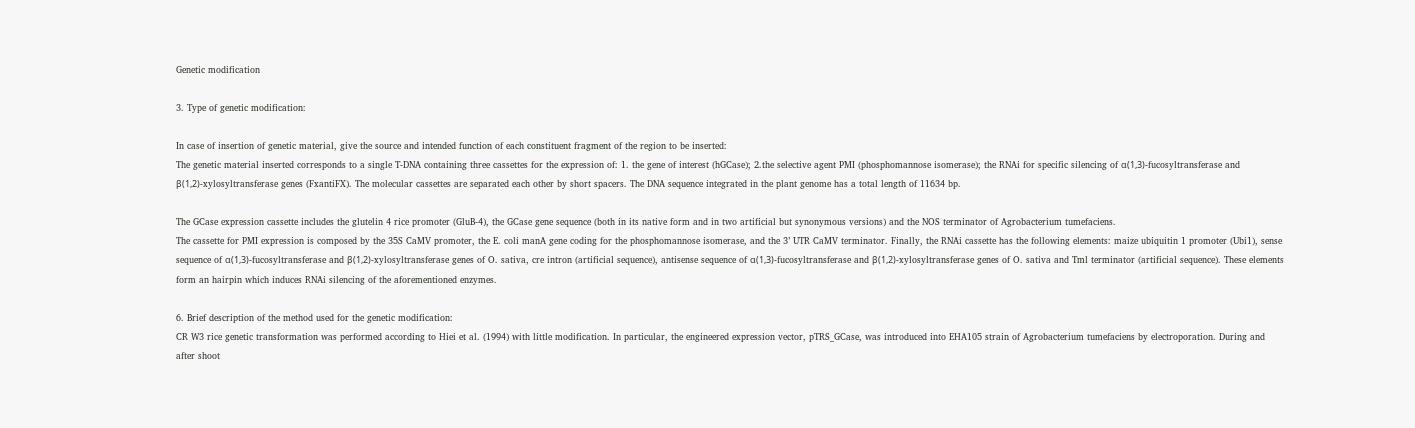Genetic modification

3. Type of genetic modification:

In case of insertion of genetic material, give the source and intended function of each constituent fragment of the region to be inserted:
The genetic material inserted corresponds to a single T-DNA containing three cassettes for the expression of: 1. the gene of interest (hGCase); 2.the selective agent PMI (phosphomannose isomerase); the RNAi for specific silencing of α(1,3)-fucosyltransferase and β(1,2)-xylosyltransferase genes (FxantiFX). The molecular cassettes are separated each other by short spacers. The DNA sequence integrated in the plant genome has a total length of 11634 bp.

The GCase expression cassette includes the glutelin 4 rice promoter (GluB-4), the GCase gene sequence (both in its native form and in two artificial but synonymous versions) and the NOS terminator of Agrobacterium tumefaciens.
The cassette for PMI expression is composed by the 35S CaMV promoter, the E. coli manA gene coding for the phosphomannose isomerase, and the 3’ UTR CaMV terminator. Finally, the RNAi cassette has the following elements: maize ubiquitin 1 promoter (Ubi1), sense sequence of α(1,3)-fucosyltransferase and β(1,2)-xylosyltransferase genes of O. sativa, cre intron (artificial sequence), antisense sequence of α(1,3)-fucosyltransferase and β(1,2)-xylosyltransferase genes of O. sativa and Tml terminator (artificial sequence). These elements form an hairpin which induces RNAi silencing of the aforementioned enzymes.

6. Brief description of the method used for the genetic modification:
CR W3 rice genetic transformation was performed according to Hiei et al. (1994) with little modification. In particular, the engineered expression vector, pTRS_GCase, was introduced into EHA105 strain of Agrobacterium tumefaciens by electroporation. During and after shoot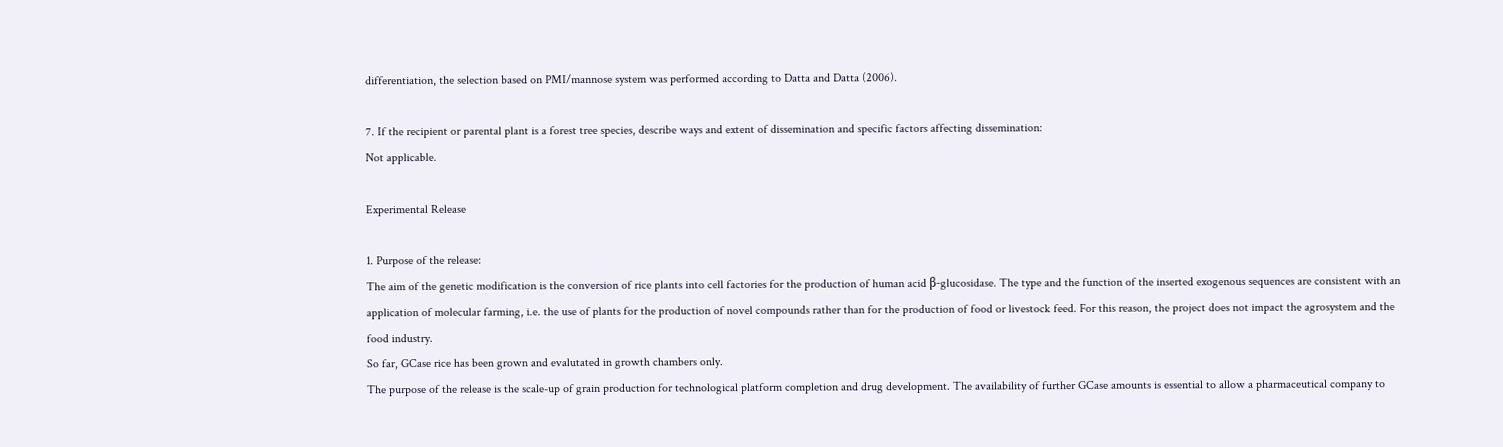differentiation, the selection based on PMI/mannose system was performed according to Datta and Datta (2006).

7. If the recipient or parental plant is a forest tree species, describe ways and extent of dissemination and specific factors affecting dissemination:
Not applicable.

Experimental Release

1. Purpose of the release:
The aim of the genetic modification is the conversion of rice plants into cell factories for the production of human acid β-glucosidase. The type and the function of the inserted exogenous sequences are consistent with an application of molecular farming, i.e. the use of plants for the production of novel compounds rather than for the production of food or livestock feed. For this reason, the project does not impact the agrosystem and the food industry.
So far, GCase rice has been grown and evalutated in growth chambers only.
The purpose of the release is the scale-up of grain production for technological platform completion and drug development. The availability of further GCase amounts is essential to allow a pharmaceutical company to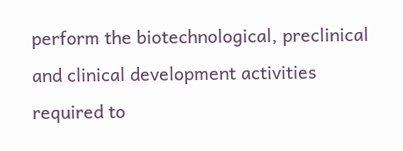perform the biotechnological, preclinical and clinical development activities required to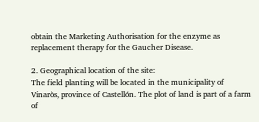obtain the Marketing Authorisation for the enzyme as replacement therapy for the Gaucher Disease.

2. Geographical location of the site:
The field planting will be located in the municipality of Vinaròs, province of Castellón. The plot of land is part of a farm of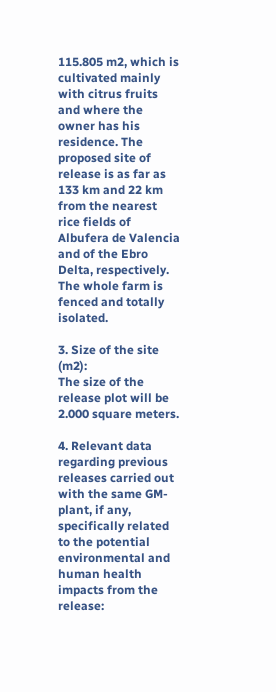115.805 m2, which is cultivated mainly with citrus fruits and where the owner has his residence. The proposed site of release is as far as 133 km and 22 km from the nearest rice fields of Albufera de Valencia and of the Ebro Delta, respectively. The whole farm is fenced and totally isolated.

3. Size of the site (m2):
The size of the release plot will be 2.000 square meters.

4. Relevant data regarding previous releases carried out with the same GM-plant, if any, specifically related to the potential environmental and human health impacts from the release: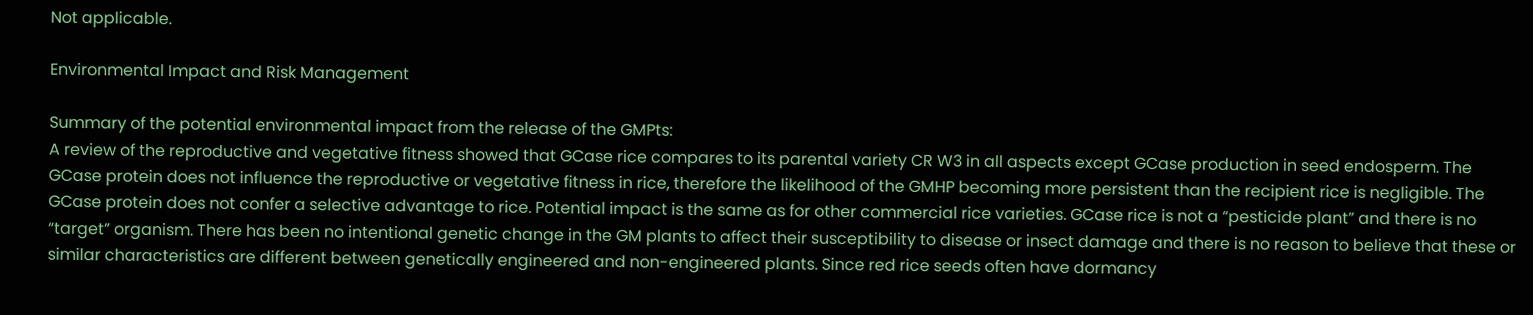Not applicable.

Environmental Impact and Risk Management

Summary of the potential environmental impact from the release of the GMPts:
A review of the reproductive and vegetative fitness showed that GCase rice compares to its parental variety CR W3 in all aspects except GCase production in seed endosperm. The GCase protein does not influence the reproductive or vegetative fitness in rice, therefore the likelihood of the GMHP becoming more persistent than the recipient rice is negligible. The GCase protein does not confer a selective advantage to rice. Potential impact is the same as for other commercial rice varieties. GCase rice is not a “pesticide plant” and there is no “target” organism. There has been no intentional genetic change in the GM plants to affect their susceptibility to disease or insect damage and there is no reason to believe that these or similar characteristics are different between genetically engineered and non-engineered plants. Since red rice seeds often have dormancy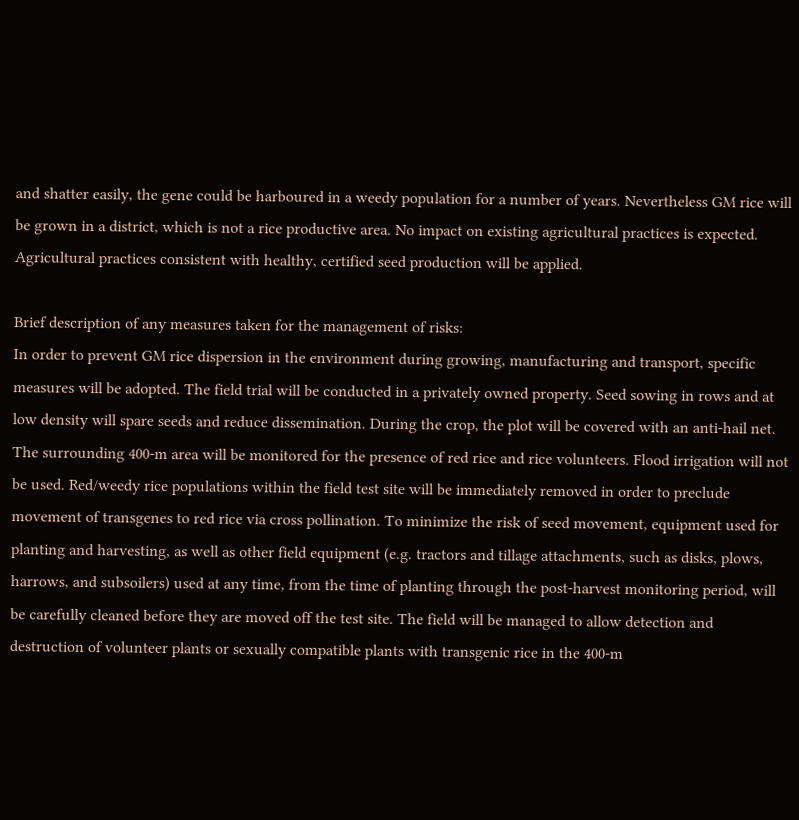and shatter easily, the gene could be harboured in a weedy population for a number of years. Nevertheless GM rice will be grown in a district, which is not a rice productive area. No impact on existing agricultural practices is expected. Agricultural practices consistent with healthy, certified seed production will be applied.

Brief description of any measures taken for the management of risks:
In order to prevent GM rice dispersion in the environment during growing, manufacturing and transport, specific measures will be adopted. The field trial will be conducted in a privately owned property. Seed sowing in rows and at low density will spare seeds and reduce dissemination. During the crop, the plot will be covered with an anti-hail net. The surrounding 400-m area will be monitored for the presence of red rice and rice volunteers. Flood irrigation will not be used. Red/weedy rice populations within the field test site will be immediately removed in order to preclude movement of transgenes to red rice via cross pollination. To minimize the risk of seed movement, equipment used for planting and harvesting, as well as other field equipment (e.g. tractors and tillage attachments, such as disks, plows, harrows, and subsoilers) used at any time, from the time of planting through the post-harvest monitoring period, will be carefully cleaned before they are moved off the test site. The field will be managed to allow detection and destruction of volunteer plants or sexually compatible plants with transgenic rice in the 400-m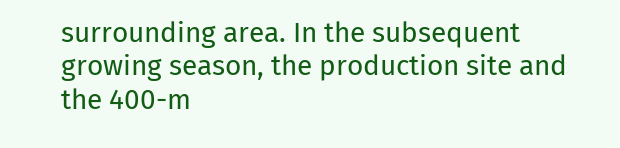surrounding area. In the subsequent growing season, the production site and the 400-m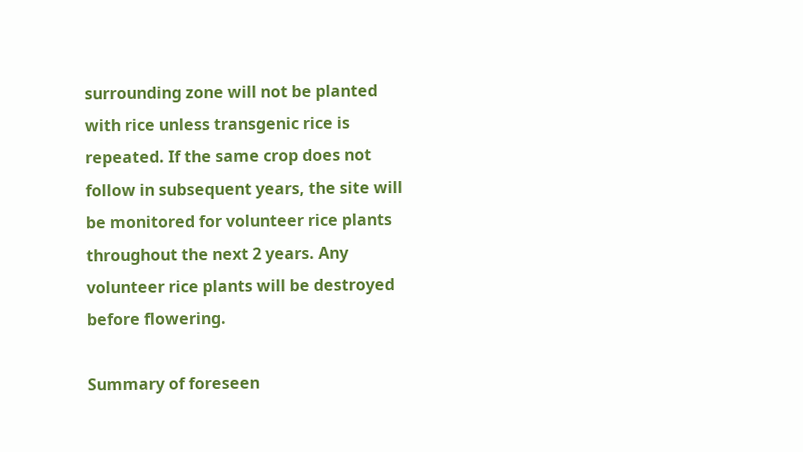surrounding zone will not be planted with rice unless transgenic rice is repeated. If the same crop does not follow in subsequent years, the site will be monitored for volunteer rice plants throughout the next 2 years. Any volunteer rice plants will be destroyed before flowering.

Summary of foreseen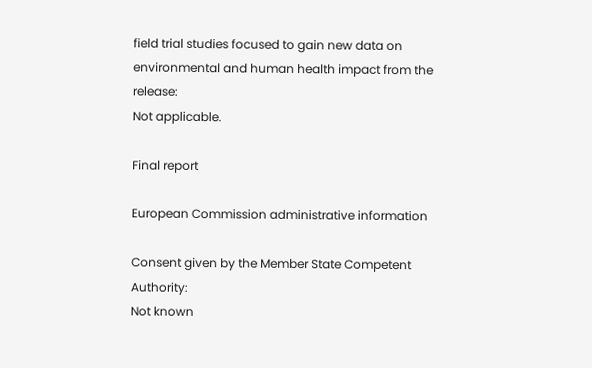field trial studies focused to gain new data on environmental and human health impact from the release:
Not applicable.

Final report

European Commission administrative information

Consent given by the Member State Competent Authority:
Not known